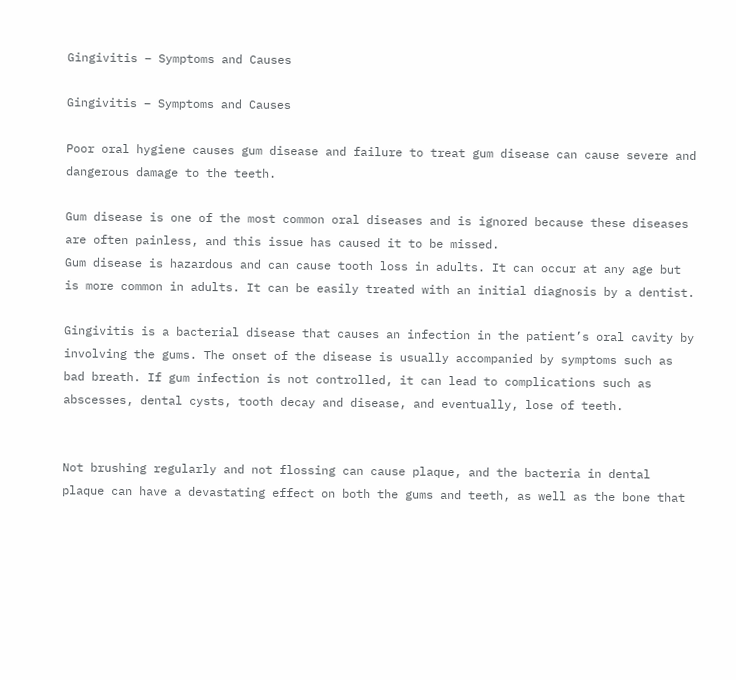Gingivitis – Symptoms and Causes

Gingivitis – Symptoms and Causes

Poor oral hygiene causes gum disease and failure to treat gum disease can cause severe and dangerous damage to the teeth.

Gum disease is one of the most common oral diseases and is ignored because these diseases are often painless, and this issue has caused it to be missed.
Gum disease is hazardous and can cause tooth loss in adults. It can occur at any age but is more common in adults. It can be easily treated with an initial diagnosis by a dentist.

Gingivitis is a bacterial disease that causes an infection in the patient’s oral cavity by involving the gums. The onset of the disease is usually accompanied by symptoms such as bad breath. If gum infection is not controlled, it can lead to complications such as abscesses, dental cysts, tooth decay and disease, and eventually, lose of teeth.


Not brushing regularly and not flossing can cause plaque, and the bacteria in dental plaque can have a devastating effect on both the gums and teeth, as well as the bone that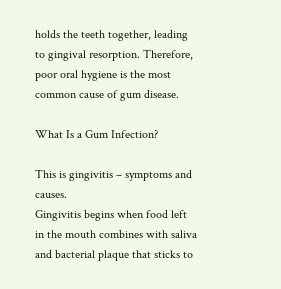holds the teeth together, leading to gingival resorption. Therefore, poor oral hygiene is the most common cause of gum disease.

What Is a Gum Infection?

This is gingivitis – symptoms and causes.
Gingivitis begins when food left in the mouth combines with saliva and bacterial plaque that sticks to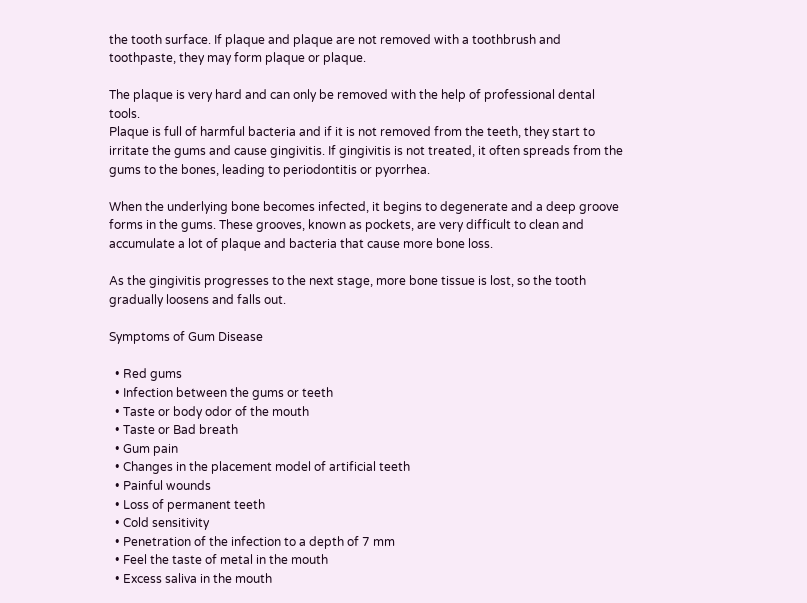the tooth surface. If plaque and plaque are not removed with a toothbrush and toothpaste, they may form plaque or plaque.

The plaque is very hard and can only be removed with the help of professional dental tools.
Plaque is full of harmful bacteria and if it is not removed from the teeth, they start to irritate the gums and cause gingivitis. If gingivitis is not treated, it often spreads from the gums to the bones, leading to periodontitis or pyorrhea.

When the underlying bone becomes infected, it begins to degenerate and a deep groove forms in the gums. These grooves, known as pockets, are very difficult to clean and accumulate a lot of plaque and bacteria that cause more bone loss.

As the gingivitis progresses to the next stage, more bone tissue is lost, so the tooth gradually loosens and falls out.

Symptoms of Gum Disease

  • Red gums
  • Infection between the gums or teeth
  • Taste or body odor of the mouth
  • Taste or Bad breath
  • Gum pain
  • Changes in the placement model of artificial teeth
  • Painful wounds
  • Loss of permanent teeth
  • Cold sensitivity
  • Penetration of the infection to a depth of 7 mm
  • Feel the taste of metal in the mouth
  • Excess saliva in the mouth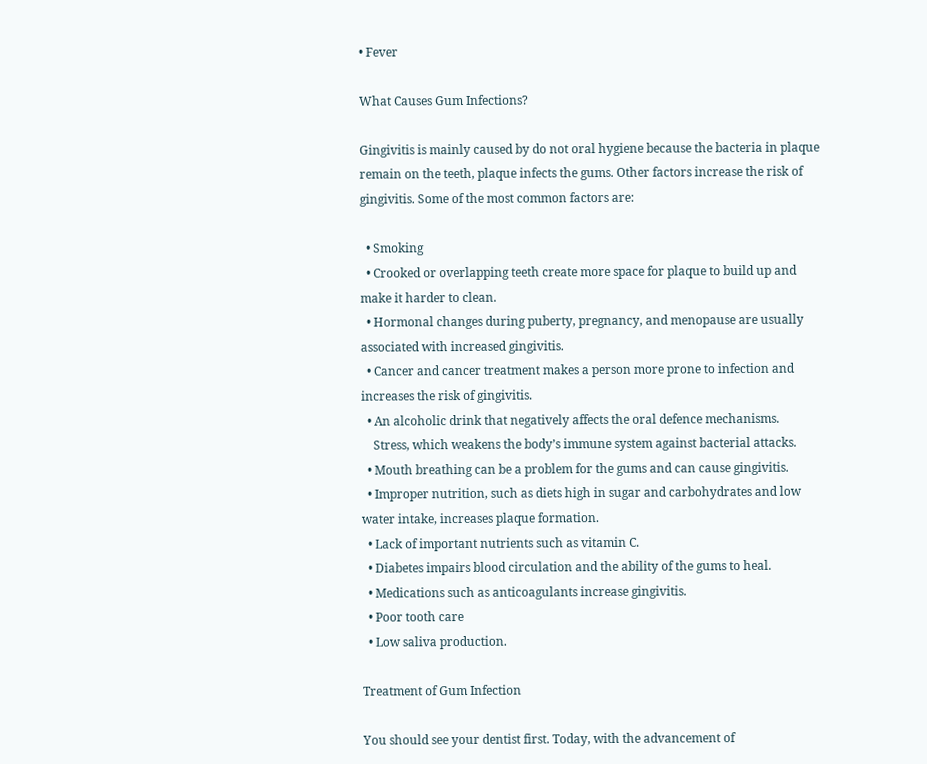• Fever

What Causes Gum Infections?

Gingivitis is mainly caused by do not oral hygiene because the bacteria in plaque remain on the teeth, plaque infects the gums. Other factors increase the risk of gingivitis. Some of the most common factors are:

  • Smoking
  • Crooked or overlapping teeth create more space for plaque to build up and make it harder to clean.
  • Hormonal changes during puberty, pregnancy, and menopause are usually associated with increased gingivitis.
  • Cancer and cancer treatment makes a person more prone to infection and increases the risk of gingivitis.
  • An alcoholic drink that negatively affects the oral defence mechanisms.
    Stress, which weakens the body’s immune system against bacterial attacks.
  • Mouth breathing can be a problem for the gums and can cause gingivitis.
  • Improper nutrition, such as diets high in sugar and carbohydrates and low water intake, increases plaque formation.
  • Lack of important nutrients such as vitamin C.
  • Diabetes impairs blood circulation and the ability of the gums to heal.
  • Medications such as anticoagulants increase gingivitis.
  • Poor tooth care
  • Low saliva production.

Treatment of Gum Infection

You should see your dentist first. Today, with the advancement of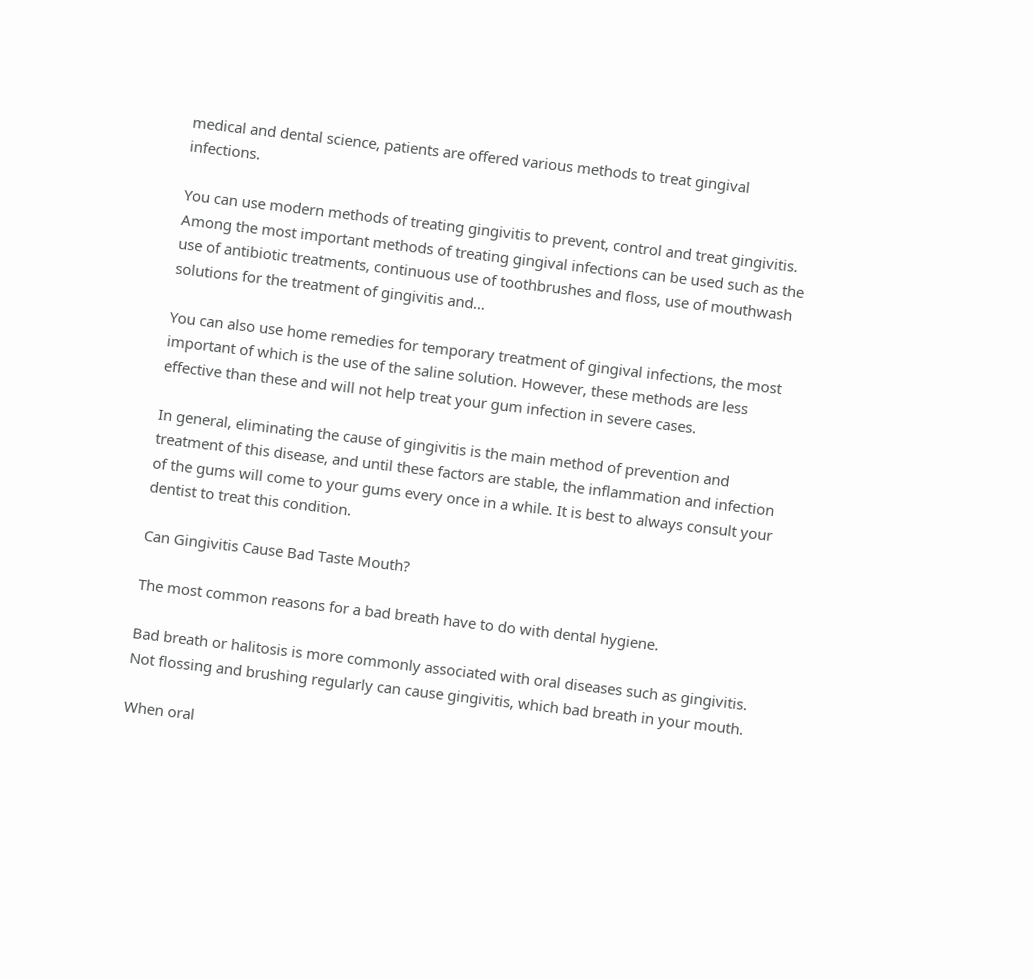medical and dental science, patients are offered various methods to treat gingival infections.

You can use modern methods of treating gingivitis to prevent, control and treat gingivitis. Among the most important methods of treating gingival infections can be used such as the use of antibiotic treatments, continuous use of toothbrushes and floss, use of mouthwash solutions for the treatment of gingivitis and…

You can also use home remedies for temporary treatment of gingival infections, the most important of which is the use of the saline solution. However, these methods are less effective than these and will not help treat your gum infection in severe cases.

In general, eliminating the cause of gingivitis is the main method of prevention and treatment of this disease, and until these factors are stable, the inflammation and infection of the gums will come to your gums every once in a while. It is best to always consult your dentist to treat this condition.

Can Gingivitis Cause Bad Taste Mouth?

The most common reasons for a bad breath have to do with dental hygiene.

Bad breath or halitosis is more commonly associated with oral diseases such as gingivitis. Not flossing and brushing regularly can cause gingivitis, which bad breath in your mouth.

When oral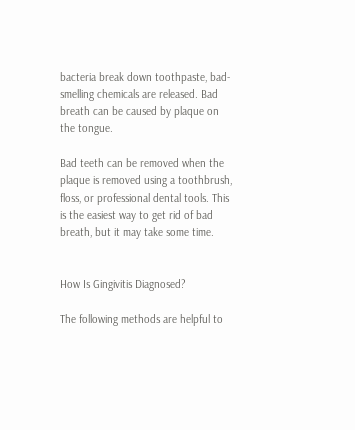bacteria break down toothpaste, bad-smelling chemicals are released. Bad breath can be caused by plaque on the tongue.

Bad teeth can be removed when the plaque is removed using a toothbrush, floss, or professional dental tools. This is the easiest way to get rid of bad breath, but it may take some time.


How Is Gingivitis Diagnosed?

The following methods are helpful to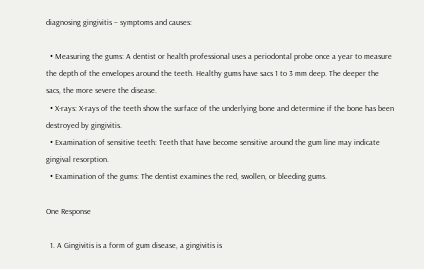diagnosing gingivitis – symptoms and causes:

  • Measuring the gums: A dentist or health professional uses a periodontal probe once a year to measure the depth of the envelopes around the teeth. Healthy gums have sacs 1 to 3 mm deep. The deeper the sacs, the more severe the disease.
  • X-rays: X-rays of the teeth show the surface of the underlying bone and determine if the bone has been destroyed by gingivitis.
  • Examination of sensitive teeth: Teeth that have become sensitive around the gum line may indicate gingival resorption.
  • Examination of the gums: The dentist examines the red, swollen, or bleeding gums.

One Response

  1. A Gingivitis is a form of gum disease, a gingivitis is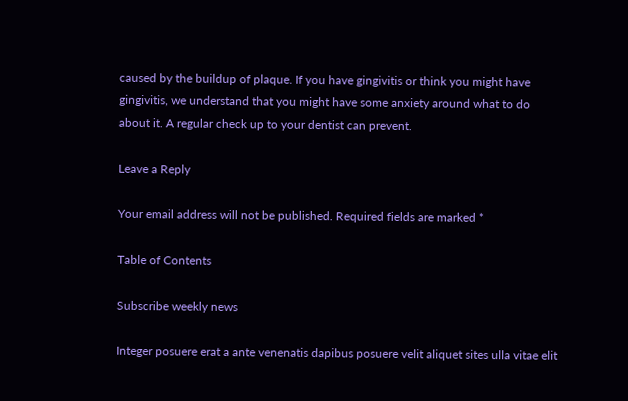caused by the buildup of plaque. If you have gingivitis or think you might have gingivitis, we understand that you might have some anxiety around what to do about it. A regular check up to your dentist can prevent.

Leave a Reply

Your email address will not be published. Required fields are marked *

Table of Contents

Subscribe weekly news

Integer posuere erat a ante venenatis dapibus posuere velit aliquet sites ulla vitae elit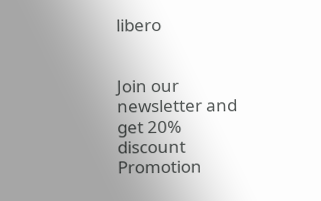libero


Join our newsletter and get 20% discount
Promotion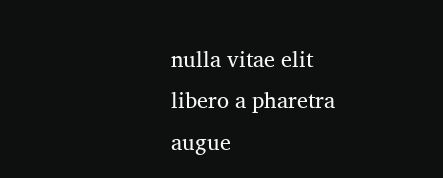nulla vitae elit libero a pharetra augue